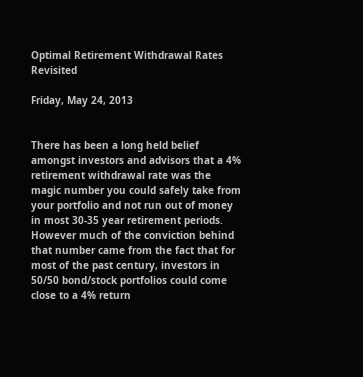Optimal Retirement Withdrawal Rates Revisited

Friday, May 24, 2013


There has been a long held belief amongst investors and advisors that a 4% retirement withdrawal rate was the magic number you could safely take from your portfolio and not run out of money in most 30-35 year retirement periods. However much of the conviction behind that number came from the fact that for most of the past century, investors in 50/50 bond/stock portfolios could come close to a 4% return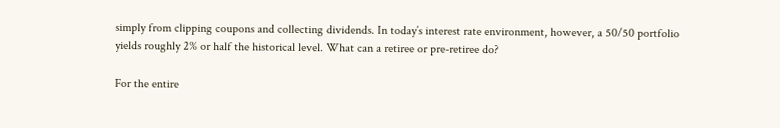simply from clipping coupons and collecting dividends. In today’s interest rate environment, however, a 50/50 portfolio yields roughly 2% or half the historical level. What can a retiree or pre-retiree do?

For the entire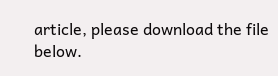article, please download the file below.